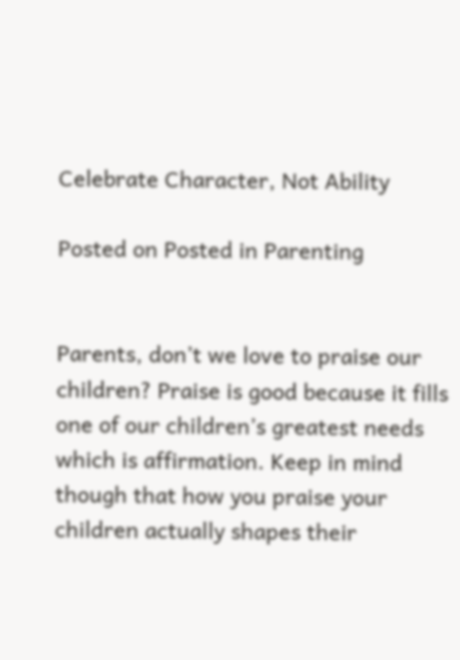Celebrate Character, Not Ability

Posted on Posted in Parenting


Parents, don’t we love to praise our children? Praise is good because it fills one of our children’s greatest needs which is affirmation. Keep in mind though that how you praise your children actually shapes their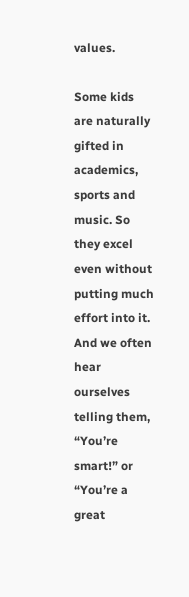values.

Some kids are naturally gifted in academics, sports and music. So they excel even without putting much effort into it. And we often hear ourselves telling them, “You’re smart!” or “You’re a great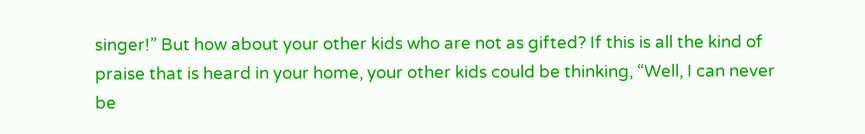singer!” But how about your other kids who are not as gifted? If this is all the kind of praise that is heard in your home, your other kids could be thinking, “Well, I can never be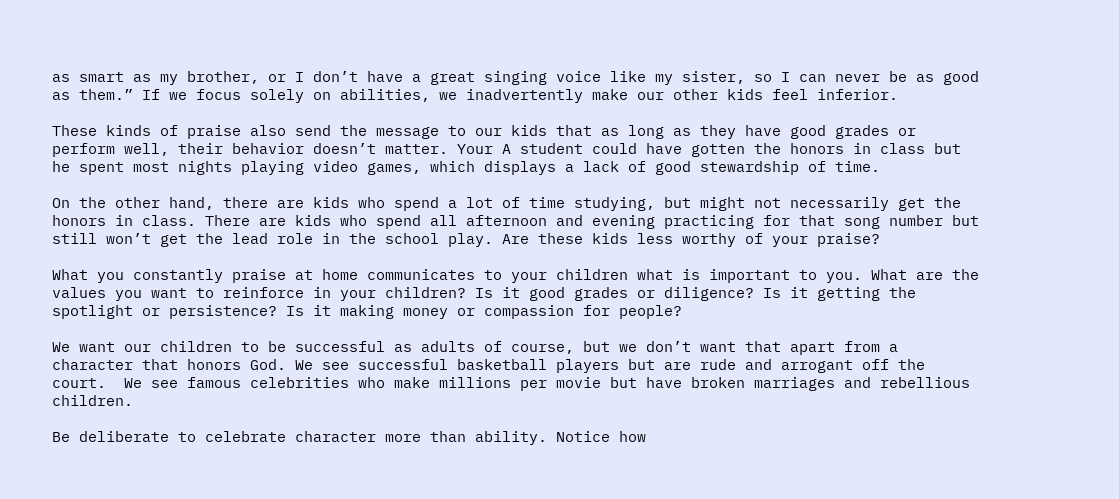as smart as my brother, or I don’t have a great singing voice like my sister, so I can never be as good as them.” If we focus solely on abilities, we inadvertently make our other kids feel inferior.

These kinds of praise also send the message to our kids that as long as they have good grades or perform well, their behavior doesn’t matter. Your A student could have gotten the honors in class but he spent most nights playing video games, which displays a lack of good stewardship of time.

On the other hand, there are kids who spend a lot of time studying, but might not necessarily get the honors in class. There are kids who spend all afternoon and evening practicing for that song number but still won’t get the lead role in the school play. Are these kids less worthy of your praise?

What you constantly praise at home communicates to your children what is important to you. What are the values you want to reinforce in your children? Is it good grades or diligence? Is it getting the spotlight or persistence? Is it making money or compassion for people?

We want our children to be successful as adults of course, but we don’t want that apart from a character that honors God. We see successful basketball players but are rude and arrogant off the court.  We see famous celebrities who make millions per movie but have broken marriages and rebellious children.

Be deliberate to celebrate character more than ability. Notice how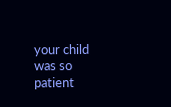your child was so patient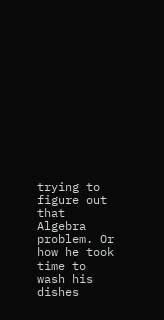trying to figure out that Algebra problem. Or how he took time to wash his dishes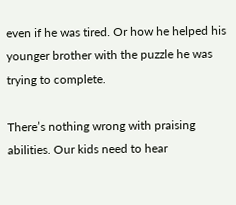even if he was tired. Or how he helped his younger brother with the puzzle he was trying to complete.

There’s nothing wrong with praising abilities. Our kids need to hear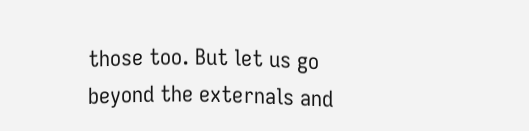those too. But let us go beyond the externals and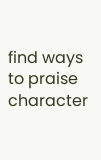find ways to praise character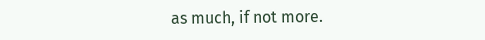as much, if not more.